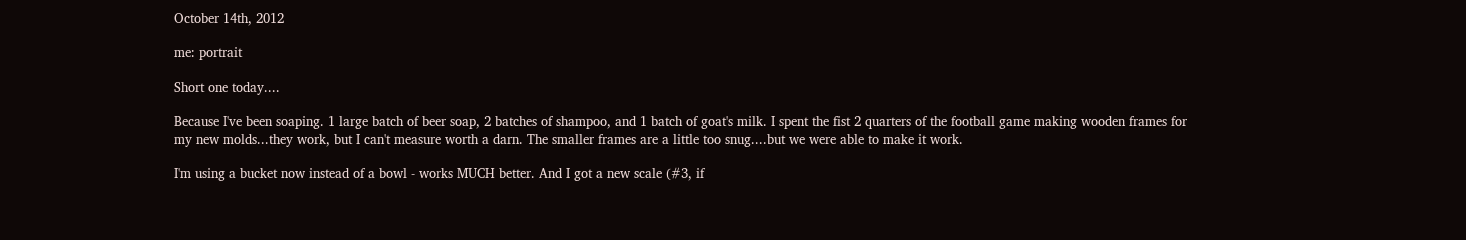October 14th, 2012

me: portrait

Short one today....

Because I've been soaping. 1 large batch of beer soap, 2 batches of shampoo, and 1 batch of goat's milk. I spent the fist 2 quarters of the football game making wooden frames for my new molds...they work, but I can't measure worth a darn. The smaller frames are a little too snug....but we were able to make it work.

I'm using a bucket now instead of a bowl - works MUCH better. And I got a new scale (#3, if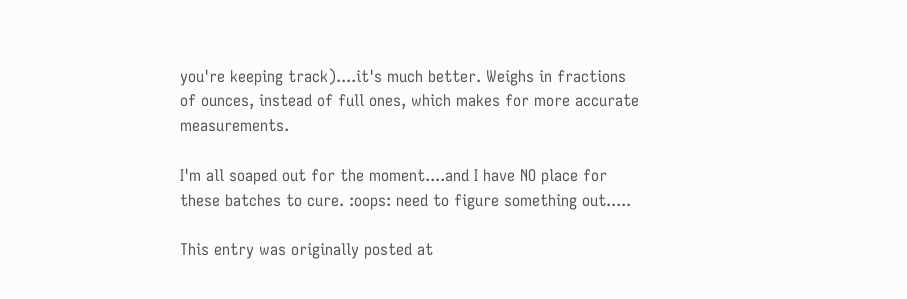you're keeping track)....it's much better. Weighs in fractions of ounces, instead of full ones, which makes for more accurate measurements.

I'm all soaped out for the moment....and I have NO place for these batches to cure. :oops: need to figure something out.....

This entry was originally posted at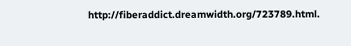http://fiberaddict.dreamwidth.org/723789.html.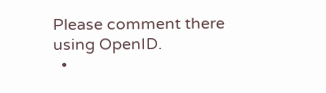Please comment there using OpenID.
  •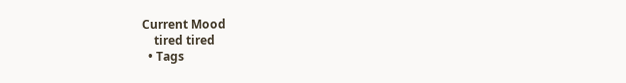Current Mood
    tired tired
  • Tags